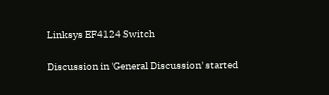Linksys EF4124 Switch

Discussion in 'General Discussion' started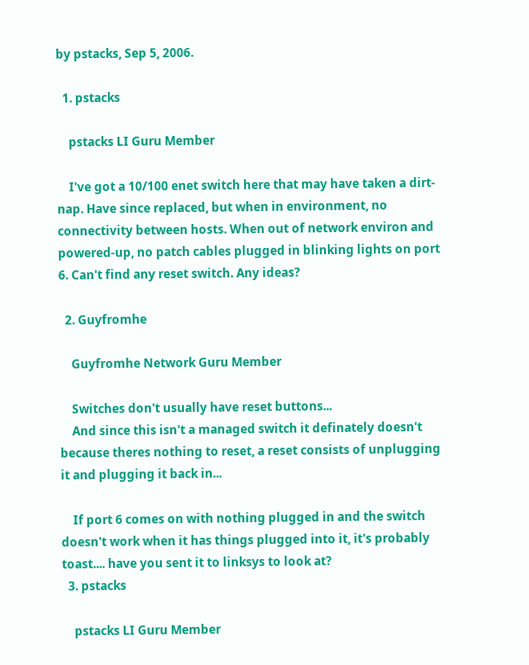by pstacks, Sep 5, 2006.

  1. pstacks

    pstacks LI Guru Member

    I've got a 10/100 enet switch here that may have taken a dirt-nap. Have since replaced, but when in environment, no connectivity between hosts. When out of network environ and powered-up, no patch cables plugged in blinking lights on port 6. Can't find any reset switch. Any ideas?

  2. Guyfromhe

    Guyfromhe Network Guru Member

    Switches don't usually have reset buttons...
    And since this isn't a managed switch it definately doesn't because theres nothing to reset, a reset consists of unplugging it and plugging it back in...

    If port 6 comes on with nothing plugged in and the switch doesn't work when it has things plugged into it, it's probably toast.... have you sent it to linksys to look at?
  3. pstacks

    pstacks LI Guru Member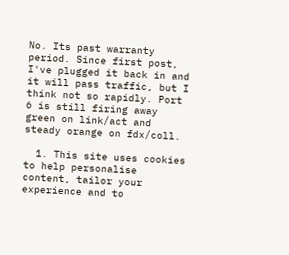No. Its past warranty period. Since first post, I've plugged it back in and it will pass traffic, but I think not so rapidly. Port 6 is still firing away green on link/act and steady orange on fdx/coll.

  1. This site uses cookies to help personalise content, tailor your experience and to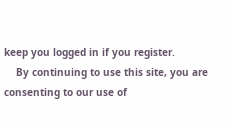keep you logged in if you register.
    By continuing to use this site, you are consenting to our use of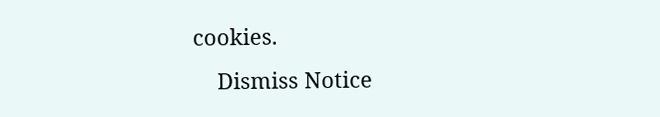cookies.
    Dismiss Notice